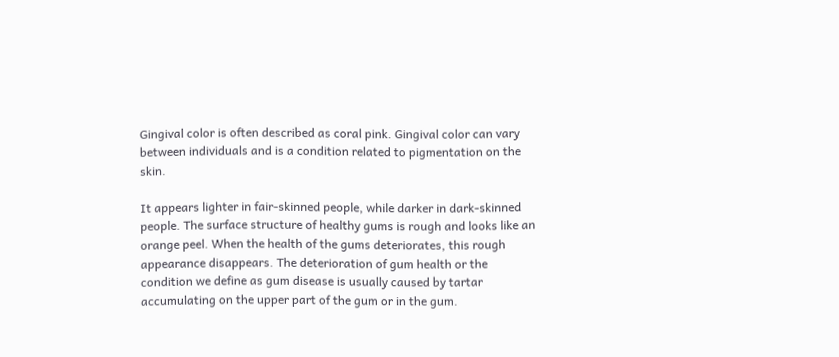Gingival color is often described as coral pink. Gingival color can vary between individuals and is a condition related to pigmentation on the skin.

It appears lighter in fair-skinned people, while darker in dark-skinned people. The surface structure of healthy gums is rough and looks like an orange peel. When the health of the gums deteriorates, this rough appearance disappears. The deterioration of gum health or the condition we define as gum disease is usually caused by tartar accumulating on the upper part of the gum or in the gum.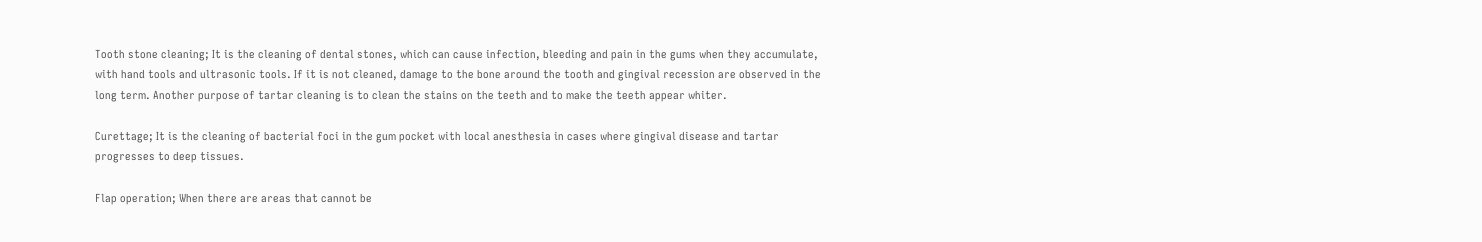Tooth stone cleaning; It is the cleaning of dental stones, which can cause infection, bleeding and pain in the gums when they accumulate, with hand tools and ultrasonic tools. If it is not cleaned, damage to the bone around the tooth and gingival recession are observed in the long term. Another purpose of tartar cleaning is to clean the stains on the teeth and to make the teeth appear whiter.

Curettage; It is the cleaning of bacterial foci in the gum pocket with local anesthesia in cases where gingival disease and tartar progresses to deep tissues.

Flap operation; When there are areas that cannot be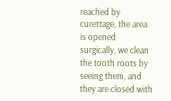reached by curettage, the area is opened surgically, we clean the tooth roots by seeing them, and they are closed with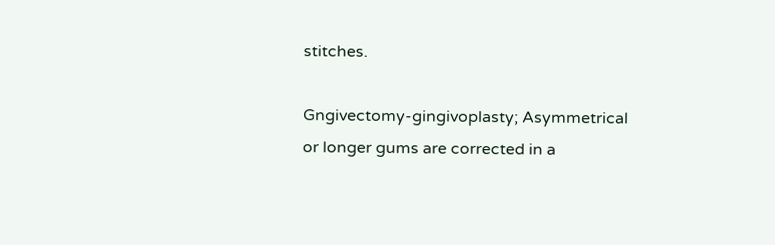stitches.

Gngivectomy-gingivoplasty; Asymmetrical or longer gums are corrected in a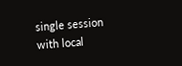single session with local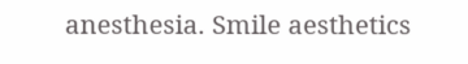anesthesia. Smile aesthetics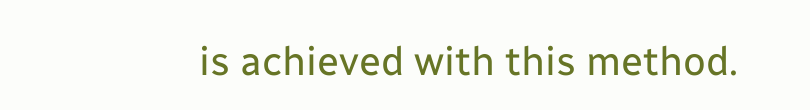is achieved with this method.